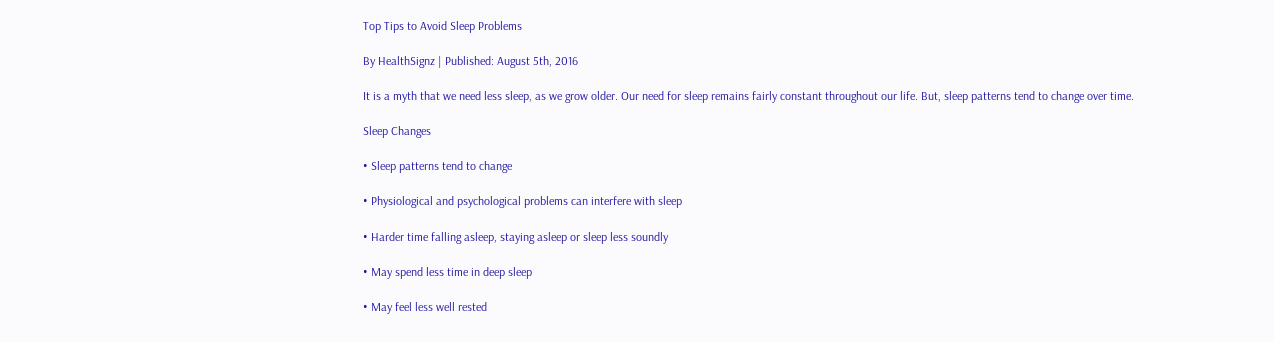Top Tips to Avoid Sleep Problems

By HealthSignz | Published: August 5th, 2016

It is a myth that we need less sleep, as we grow older. Our need for sleep remains fairly constant throughout our life. But, sleep patterns tend to change over time.

Sleep Changes

• Sleep patterns tend to change

• Physiological and psychological problems can interfere with sleep

• Harder time falling asleep, staying asleep or sleep less soundly

• May spend less time in deep sleep

• May feel less well rested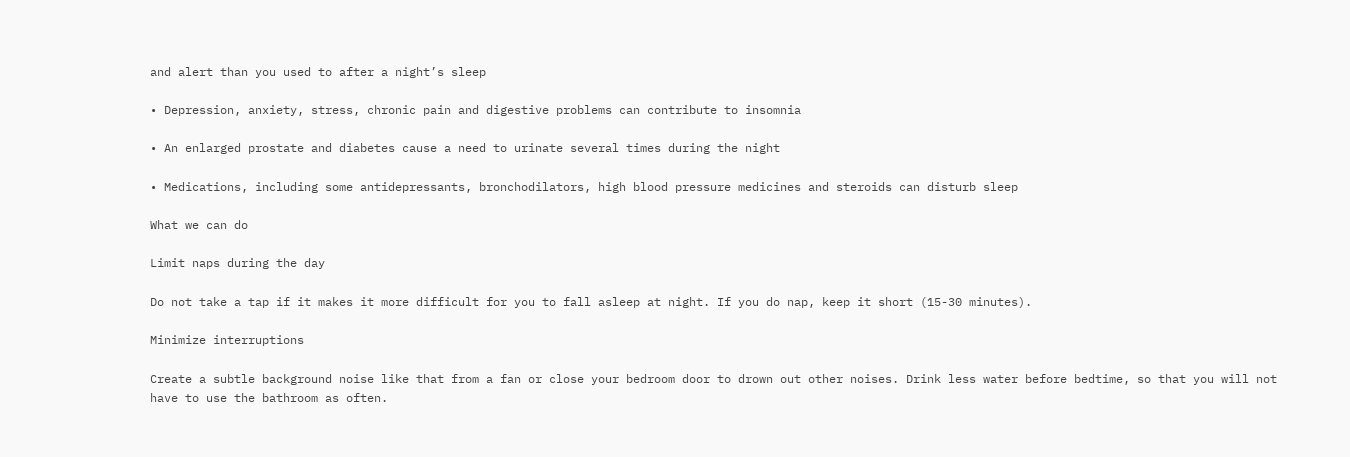and alert than you used to after a night’s sleep

• Depression, anxiety, stress, chronic pain and digestive problems can contribute to insomnia

• An enlarged prostate and diabetes cause a need to urinate several times during the night

• Medications, including some antidepressants, bronchodilators, high blood pressure medicines and steroids can disturb sleep

What we can do

Limit naps during the day

Do not take a tap if it makes it more difficult for you to fall asleep at night. If you do nap, keep it short (15-30 minutes).

Minimize interruptions

Create a subtle background noise like that from a fan or close your bedroom door to drown out other noises. Drink less water before bedtime, so that you will not have to use the bathroom as often.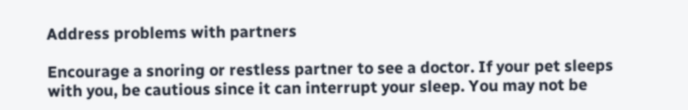Address problems with partners

Encourage a snoring or restless partner to see a doctor. If your pet sleeps with you, be cautious since it can interrupt your sleep. You may not be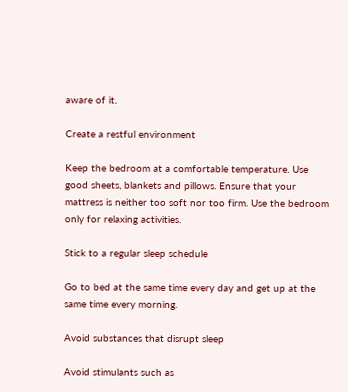aware of it.

Create a restful environment

Keep the bedroom at a comfortable temperature. Use good sheets, blankets and pillows. Ensure that your mattress is neither too soft nor too firm. Use the bedroom only for relaxing activities.

Stick to a regular sleep schedule

Go to bed at the same time every day and get up at the same time every morning.

Avoid substances that disrupt sleep

Avoid stimulants such as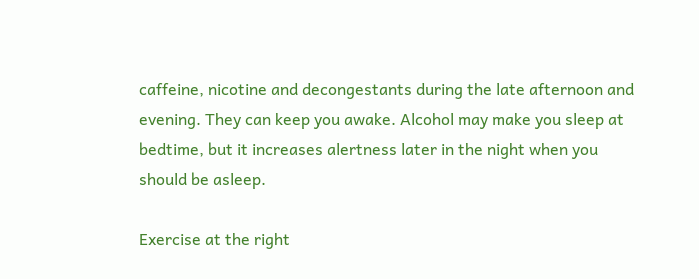caffeine, nicotine and decongestants during the late afternoon and evening. They can keep you awake. Alcohol may make you sleep at bedtime, but it increases alertness later in the night when you should be asleep.

Exercise at the right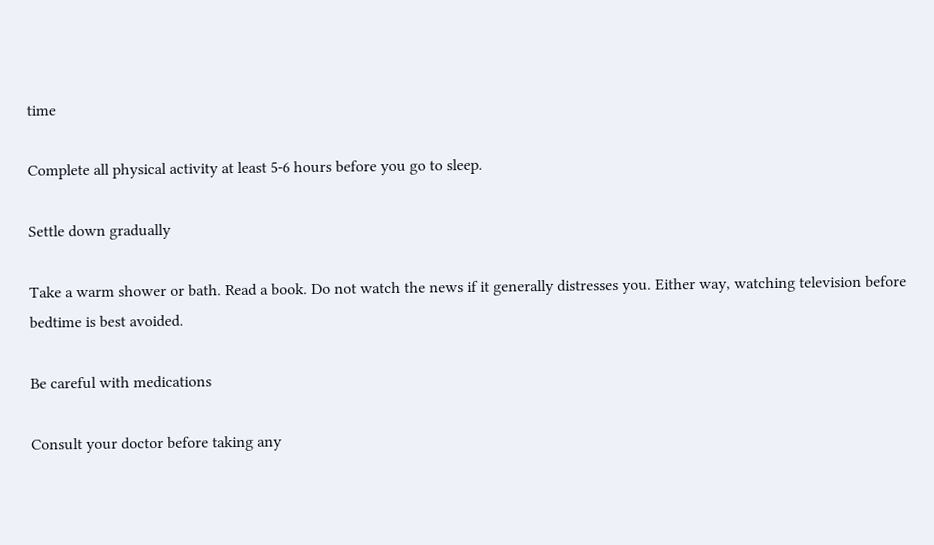time

Complete all physical activity at least 5-6 hours before you go to sleep.

Settle down gradually

Take a warm shower or bath. Read a book. Do not watch the news if it generally distresses you. Either way, watching television before bedtime is best avoided.

Be careful with medications

Consult your doctor before taking any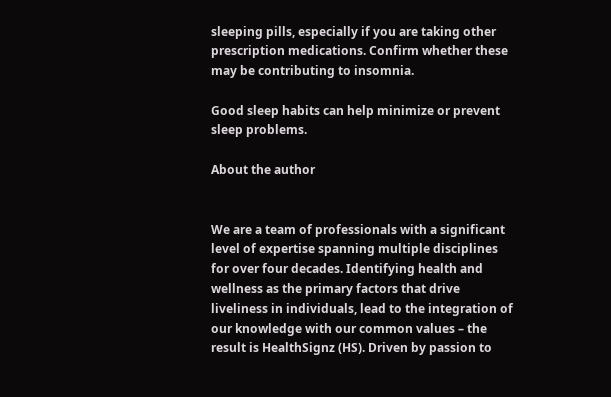sleeping pills, especially if you are taking other prescription medications. Confirm whether these may be contributing to insomnia.

Good sleep habits can help minimize or prevent sleep problems.

About the author


We are a team of professionals with a significant level of expertise spanning multiple disciplines for over four decades. Identifying health and wellness as the primary factors that drive liveliness in individuals, lead to the integration of our knowledge with our common values – the result is HealthSignz (HS). Driven by passion to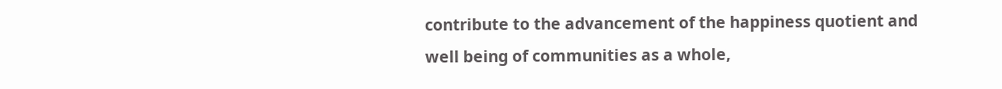contribute to the advancement of the happiness quotient and well being of communities as a whole,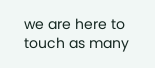we are here to touch as many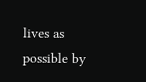lives as possible by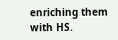enriching them with HS.